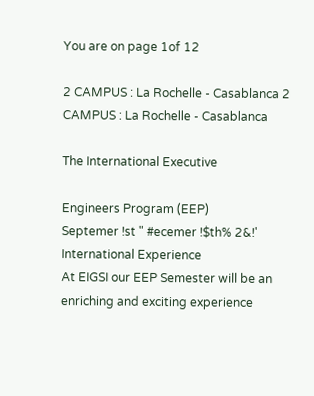You are on page 1of 12

2 CAMPUS : La Rochelle - Casablanca 2 CAMPUS : La Rochelle - Casablanca

The International Executive

Engineers Program (EEP)
Septemer !st " #ecemer !$th% 2&!'
International Experience
At EIGSI our EEP Semester will be an enriching and exciting experience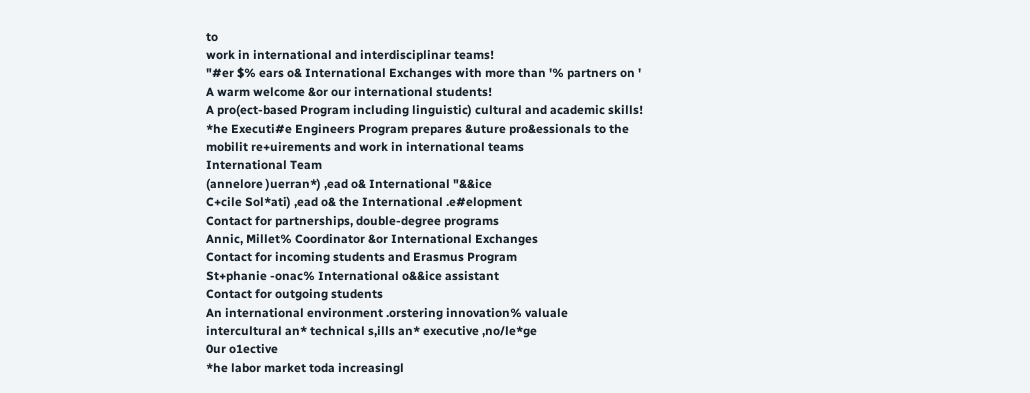to
work in international and interdisciplinar teams!
"#er $% ears o& International Exchanges with more than '% partners on '
A warm welcome &or our international students!
A pro(ect-based Program including linguistic) cultural and academic skills!
*he Executi#e Engineers Program prepares &uture pro&essionals to the
mobilit re+uirements and work in international teams
International Team
(annelore )uerran*) ,ead o& International "&&ice
C+cile Sol*ati) ,ead o& the International .e#elopment
Contact for partnerships, double-degree programs
Annic, Millet% Coordinator &or International Exchanges
Contact for incoming students and Erasmus Program
St+phanie -onac% International o&&ice assistant
Contact for outgoing students
An international environment .orstering innovation% valuale
intercultural an* technical s,ills an* executive ,no/le*ge
0ur o1ective
*he labor market toda increasingl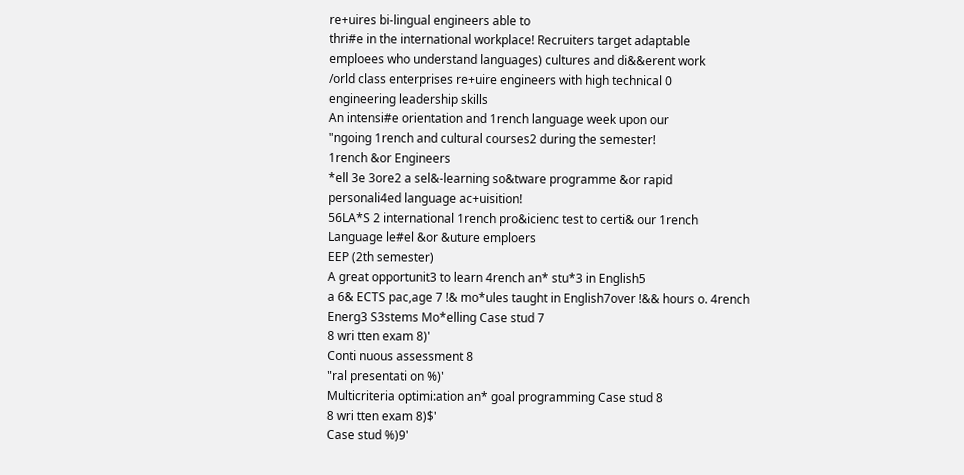re+uires bi-lingual engineers able to
thri#e in the international workplace! Recruiters target adaptable
emploees who understand languages) cultures and di&&erent work
/orld class enterprises re+uire engineers with high technical 0
engineering leadership skills
An intensi#e orientation and 1rench language week upon our
"ngoing 1rench and cultural courses2 during the semester!
1rench &or Engineers
*ell 3e 3ore2 a sel&-learning so&tware programme &or rapid
personali4ed language ac+uisition!
56LA*S 2 international 1rench pro&icienc test to certi& our 1rench
Language le#el &or &uture emploers
EEP (2th semester)
A great opportunit3 to learn 4rench an* stu*3 in English5
a 6& ECTS pac,age 7 !& mo*ules taught in English7over !&& hours o. 4rench
Energ3 S3stems Mo*elling Case stud 7
8 wri tten exam 8)'
Conti nuous assessment 8
"ral presentati on %)'
Multicriteria optimi:ation an* goal programming Case stud 8
8 wri tten exam 8)$'
Case stud %)9'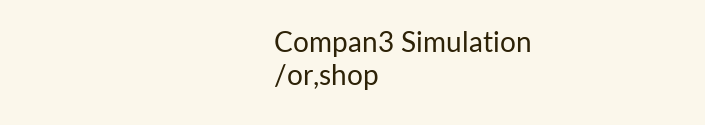Compan3 Simulation /or,shop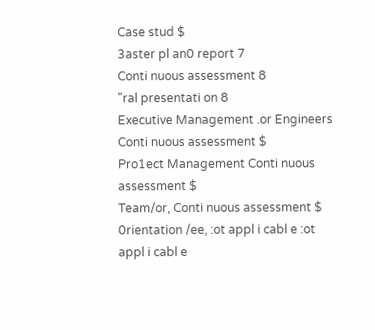Case stud $
3aster pl an0 report 7
Conti nuous assessment 8
"ral presentati on 8
Executive Management .or Engineers Conti nuous assessment $
Pro1ect Management Conti nuous assessment $
Team/or, Conti nuous assessment $
0rientation /ee, :ot appl i cabl e :ot appl i cabl e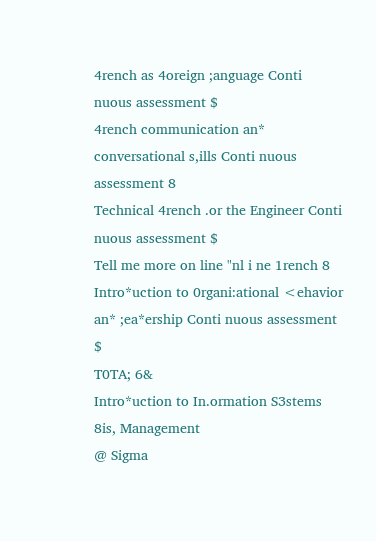4rench as 4oreign ;anguage Conti nuous assessment $
4rench communication an* conversational s,ills Conti nuous assessment 8
Technical 4rench .or the Engineer Conti nuous assessment $
Tell me more on line "nl i ne 1rench 8
Intro*uction to 0rgani:ational <ehavior an* ;ea*ership Conti nuous assessment $
T0TA; 6&
Intro*uction to In.ormation S3stems
8is, Management
@ Sigma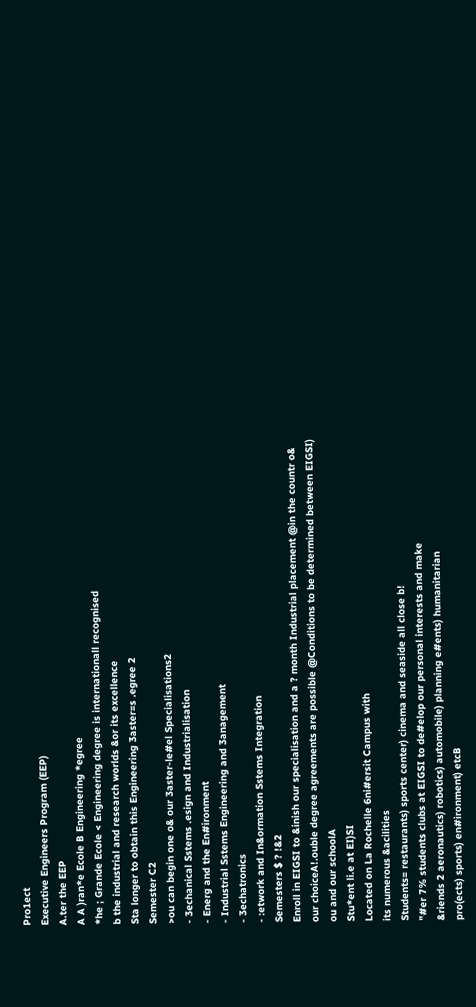Pro1ect
Executive Engineers Program (EEP)
A.ter the EEP
A A )ran*e Ecole B Engineering *egree
*he ; Grande Ecole < Engineering degree is internationall recognised
b the industrial and research worlds &or its excellence
Sta longer to obtain this Engineering 3aster=s .egree 2
Semester C2
>ou can begin one o& our 3aster-le#el Specialisations2
- 3echanical Sstems .esign and Industrialisation
- Energ and the En#ironment
- Industrial Sstems Engineering and 3anagement
- 3echatronics
- :etwork and In&ormation Sstems Integration
Semesters $ ? !&2
Enroll in EIGSI to &inish our specialisation and a ? month Industrial placement @in the countr o&
our choiceA!.ouble degree agreements are possible @Conditions to be determined between EIGSI)
ou and our schoolA
Stu*ent li.e at EI)SI
Located on La Rochelle 6ni#ersit Campus with
its numerous &acilities
Students= restaurants) sports center) cinema and seaside all close b!
"#er 7% students clubs at EIGSI to de#elop our personal interests and make
&riends 2 aeronautics) robotics) automobile) planning e#ents) humanitarian
pro(ects) sports) en#ironment) etcB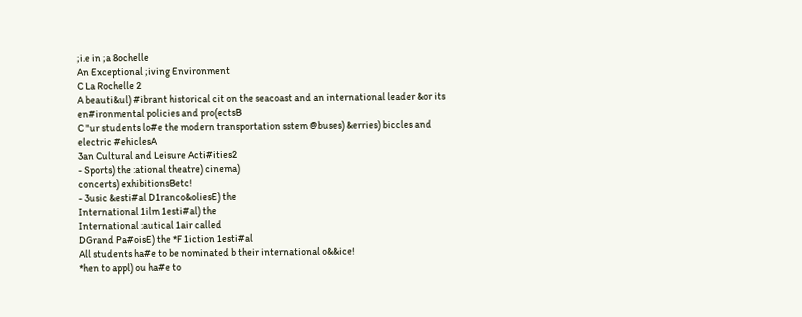;i.e in ;a 8ochelle
An Exceptional ;iving Environment
C La Rochelle 2
A beauti&ul) #ibrant historical cit on the seacoast and an international leader &or its
en#ironmental policies and pro(ectsB
C "ur students lo#e the modern transportation sstem @buses) &erries) biccles and
electric #ehiclesA
3an Cultural and Leisure Acti#ities2
- Sports) the :ational theatre) cinema)
concerts) exhibitionsBetc!
- 3usic &esti#al D1ranco&oliesE) the
International 1ilm 1esti#al) the
International :autical 1air called
DGrand Pa#oisE) the *F 1iction 1esti#al
All students ha#e to be nominated b their international o&&ice!
*hen to appl) ou ha#e to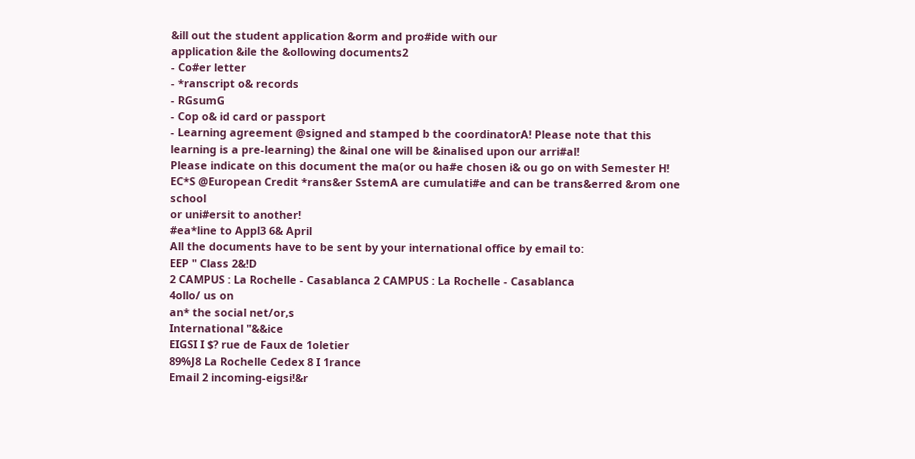&ill out the student application &orm and pro#ide with our
application &ile the &ollowing documents2
- Co#er letter
- *ranscript o& records
- RGsumG
- Cop o& id card or passport
- Learning agreement @signed and stamped b the coordinatorA! Please note that this
learning is a pre-learning) the &inal one will be &inalised upon our arri#al!
Please indicate on this document the ma(or ou ha#e chosen i& ou go on with Semester H!
EC*S @European Credit *rans&er SstemA are cumulati#e and can be trans&erred &rom one school
or uni#ersit to another!
#ea*line to Appl3 6& April
All the documents have to be sent by your international office by email to:
EEP " Class 2&!D
2 CAMPUS : La Rochelle - Casablanca 2 CAMPUS : La Rochelle - Casablanca
4ollo/ us on
an* the social net/or,s
International "&&ice
EIGSI I $? rue de Faux de 1oletier
89%J8 La Rochelle Cedex 8 I 1rance
Email 2 incoming-eigsi!&r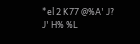*el 2 K77 @%A' J? J' H% %L